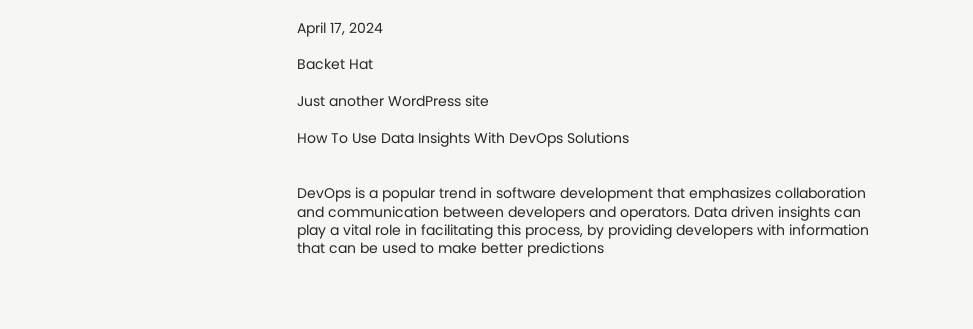April 17, 2024

Backet Hat

Just another WordPress site

How To Use Data Insights With DevOps Solutions


DevOps is a popular trend in software development that emphasizes collaboration and communication between developers and operators. Data driven insights can play a vital role in facilitating this process, by providing developers with information that can be used to make better predictions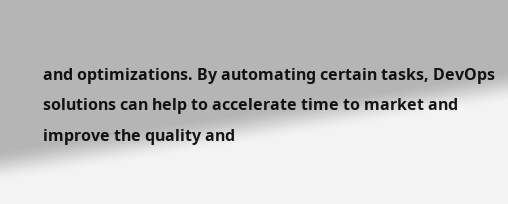and optimizations. By automating certain tasks, DevOps solutions can help to accelerate time to market and improve the quality and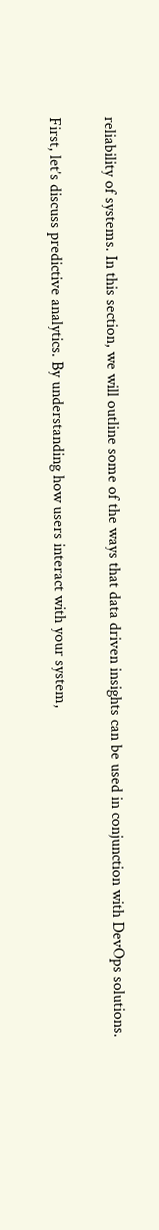reliability of systems. In this section, we will outline some of the ways that data driven insights can be used in conjunction with DevOps solutions.

First, let’s discuss predictive analytics. By understanding how users interact with your system,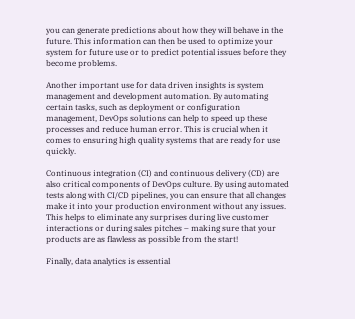you can generate predictions about how they will behave in the future. This information can then be used to optimize your system for future use or to predict potential issues before they become problems.

Another important use for data driven insights is system management and development automation. By automating certain tasks, such as deployment or configuration management, DevOps solutions can help to speed up these processes and reduce human error. This is crucial when it comes to ensuring high quality systems that are ready for use quickly.

Continuous integration (CI) and continuous delivery (CD) are also critical components of DevOps culture. By using automated tests along with CI/CD pipelines, you can ensure that all changes make it into your production environment without any issues. This helps to eliminate any surprises during live customer interactions or during sales pitches – making sure that your products are as flawless as possible from the start!

Finally, data analytics is essential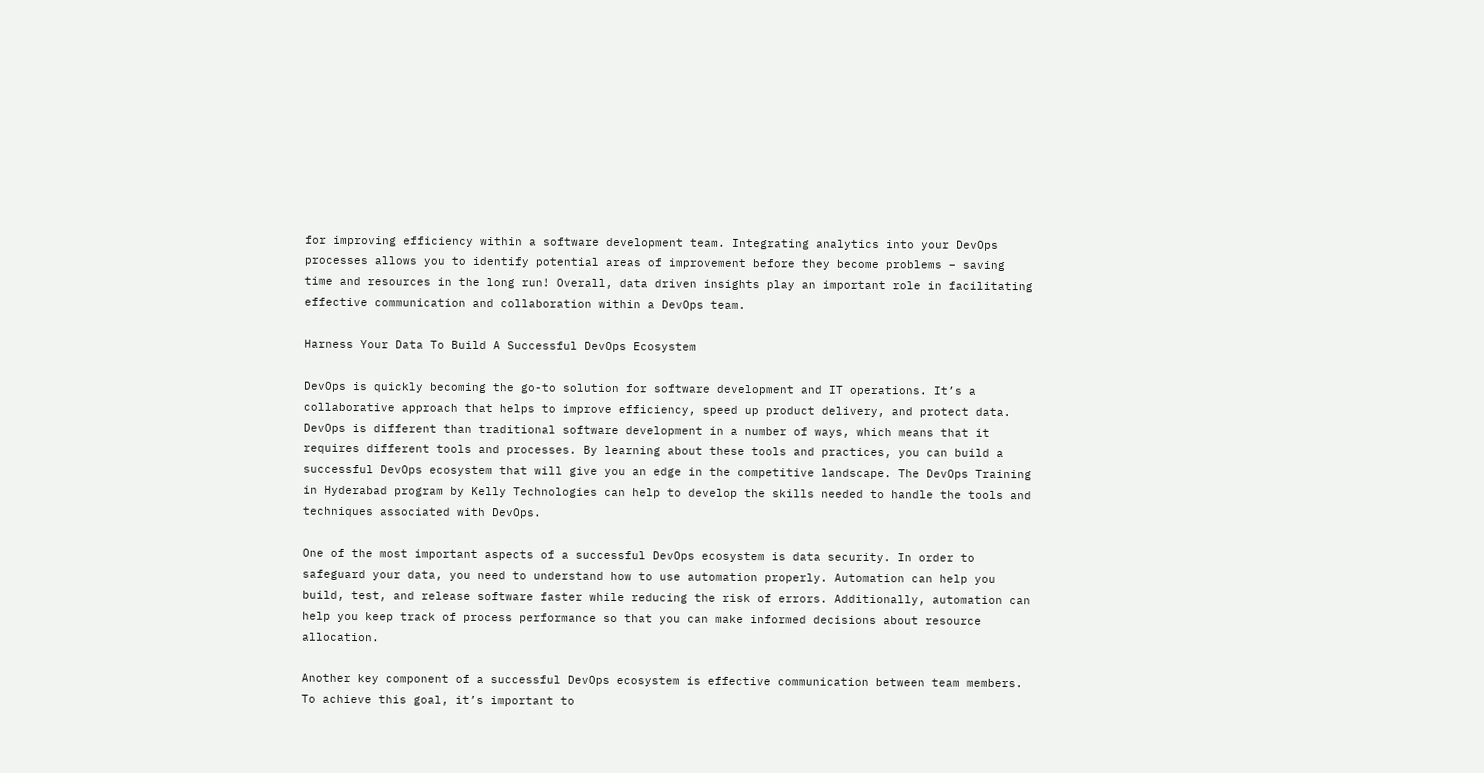for improving efficiency within a software development team. Integrating analytics into your DevOps processes allows you to identify potential areas of improvement before they become problems – saving time and resources in the long run! Overall, data driven insights play an important role in facilitating effective communication and collaboration within a DevOps team.

Harness Your Data To Build A Successful DevOps Ecosystem

DevOps is quickly becoming the go-to solution for software development and IT operations. It’s a collaborative approach that helps to improve efficiency, speed up product delivery, and protect data. DevOps is different than traditional software development in a number of ways, which means that it requires different tools and processes. By learning about these tools and practices, you can build a successful DevOps ecosystem that will give you an edge in the competitive landscape. The DevOps Training in Hyderabad program by Kelly Technologies can help to develop the skills needed to handle the tools and techniques associated with DevOps.

One of the most important aspects of a successful DevOps ecosystem is data security. In order to safeguard your data, you need to understand how to use automation properly. Automation can help you build, test, and release software faster while reducing the risk of errors. Additionally, automation can help you keep track of process performance so that you can make informed decisions about resource allocation.

Another key component of a successful DevOps ecosystem is effective communication between team members. To achieve this goal, it’s important to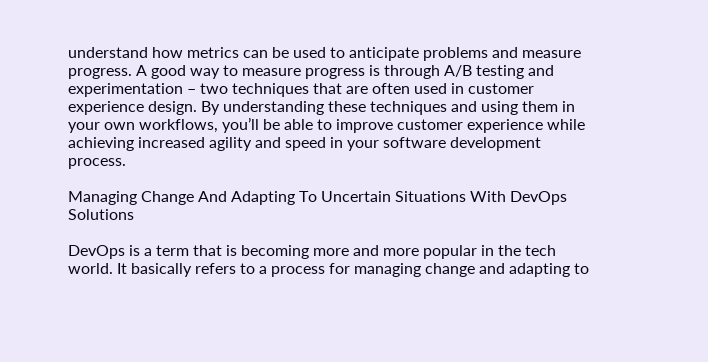understand how metrics can be used to anticipate problems and measure progress. A good way to measure progress is through A/B testing and experimentation – two techniques that are often used in customer experience design. By understanding these techniques and using them in your own workflows, you’ll be able to improve customer experience while achieving increased agility and speed in your software development process.

Managing Change And Adapting To Uncertain Situations With DevOps Solutions

DevOps is a term that is becoming more and more popular in the tech world. It basically refers to a process for managing change and adapting to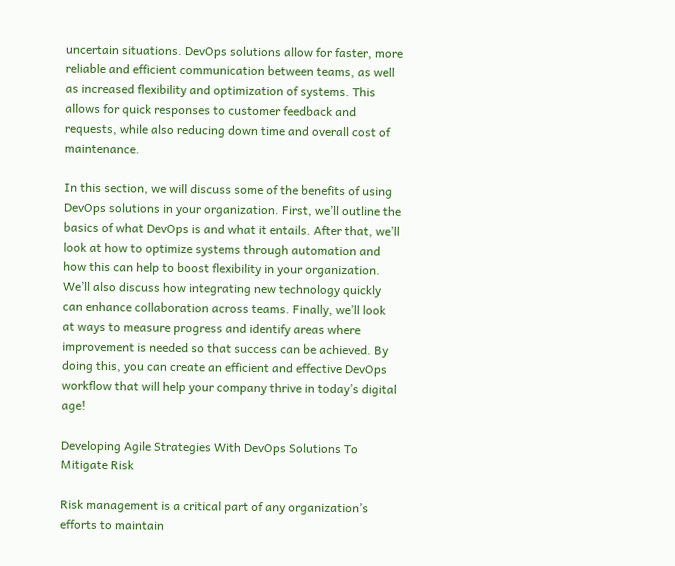uncertain situations. DevOps solutions allow for faster, more reliable and efficient communication between teams, as well as increased flexibility and optimization of systems. This allows for quick responses to customer feedback and requests, while also reducing down time and overall cost of maintenance.

In this section, we will discuss some of the benefits of using DevOps solutions in your organization. First, we’ll outline the basics of what DevOps is and what it entails. After that, we’ll look at how to optimize systems through automation and how this can help to boost flexibility in your organization. We’ll also discuss how integrating new technology quickly can enhance collaboration across teams. Finally, we’ll look at ways to measure progress and identify areas where improvement is needed so that success can be achieved. By doing this, you can create an efficient and effective DevOps workflow that will help your company thrive in today’s digital age!

Developing Agile Strategies With DevOps Solutions To Mitigate Risk

Risk management is a critical part of any organization’s efforts to maintain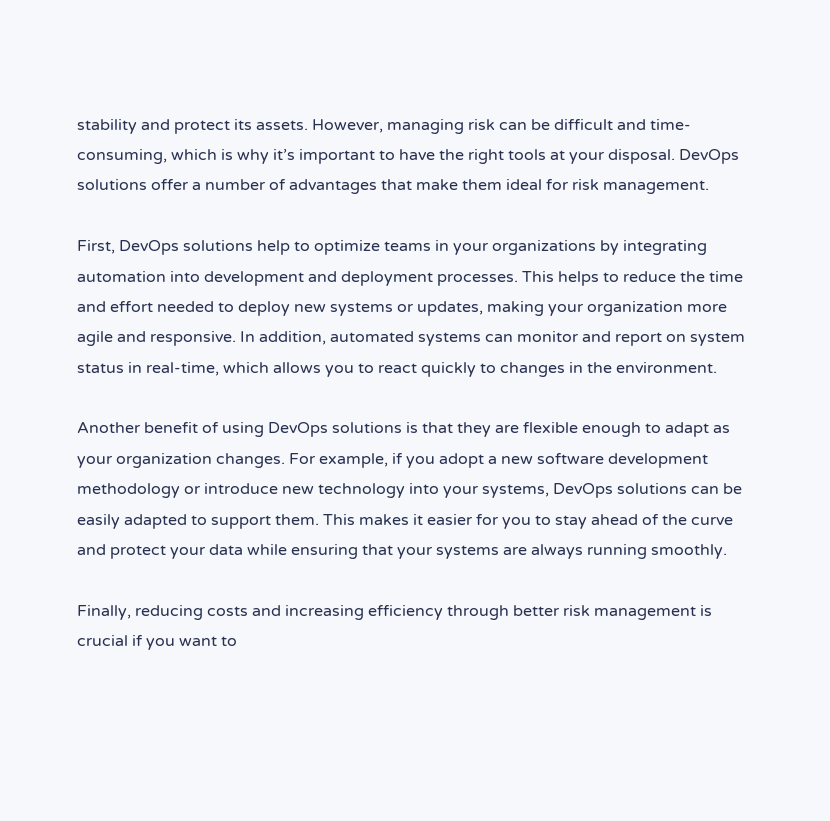stability and protect its assets. However, managing risk can be difficult and time-consuming, which is why it’s important to have the right tools at your disposal. DevOps solutions offer a number of advantages that make them ideal for risk management.

First, DevOps solutions help to optimize teams in your organizations by integrating automation into development and deployment processes. This helps to reduce the time and effort needed to deploy new systems or updates, making your organization more agile and responsive. In addition, automated systems can monitor and report on system status in real-time, which allows you to react quickly to changes in the environment.

Another benefit of using DevOps solutions is that they are flexible enough to adapt as your organization changes. For example, if you adopt a new software development methodology or introduce new technology into your systems, DevOps solutions can be easily adapted to support them. This makes it easier for you to stay ahead of the curve and protect your data while ensuring that your systems are always running smoothly.

Finally, reducing costs and increasing efficiency through better risk management is crucial if you want to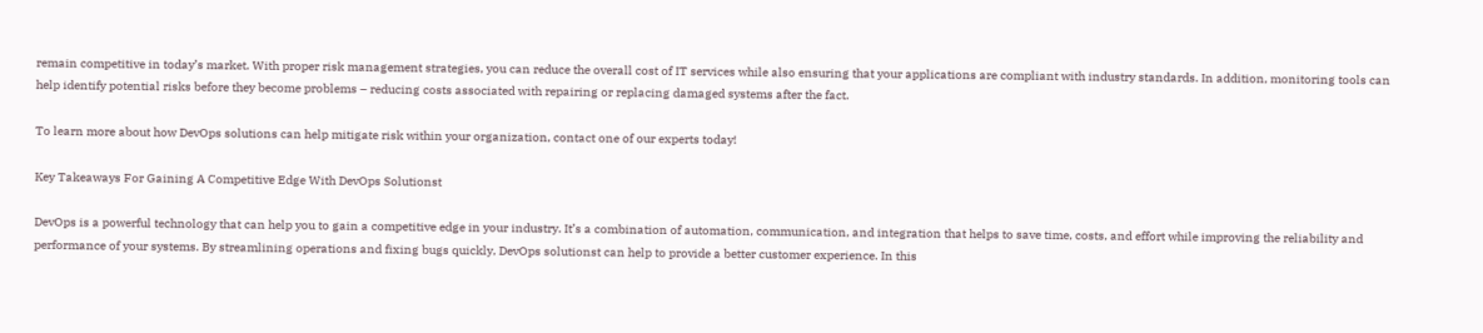remain competitive in today’s market. With proper risk management strategies, you can reduce the overall cost of IT services while also ensuring that your applications are compliant with industry standards. In addition, monitoring tools can help identify potential risks before they become problems – reducing costs associated with repairing or replacing damaged systems after the fact.

To learn more about how DevOps solutions can help mitigate risk within your organization, contact one of our experts today!

Key Takeaways For Gaining A Competitive Edge With DevOps Solutionst

DevOps is a powerful technology that can help you to gain a competitive edge in your industry. It’s a combination of automation, communication, and integration that helps to save time, costs, and effort while improving the reliability and performance of your systems. By streamlining operations and fixing bugs quickly, DevOps solutionst can help to provide a better customer experience. In this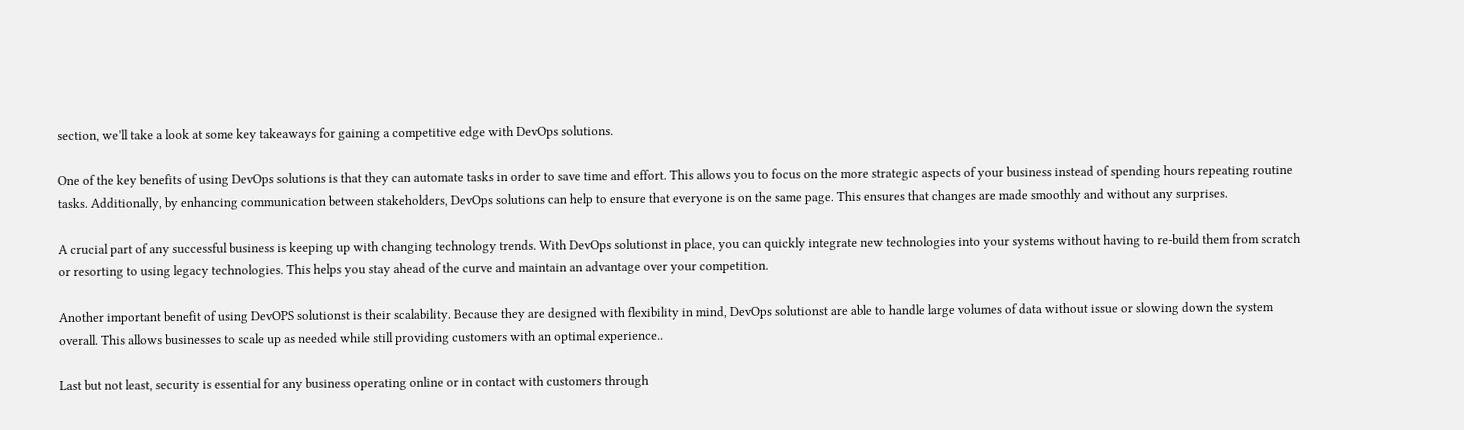section, we’ll take a look at some key takeaways for gaining a competitive edge with DevOps solutions.

One of the key benefits of using DevOps solutions is that they can automate tasks in order to save time and effort. This allows you to focus on the more strategic aspects of your business instead of spending hours repeating routine tasks. Additionally, by enhancing communication between stakeholders, DevOps solutions can help to ensure that everyone is on the same page. This ensures that changes are made smoothly and without any surprises.

A crucial part of any successful business is keeping up with changing technology trends. With DevOps solutionst in place, you can quickly integrate new technologies into your systems without having to re-build them from scratch or resorting to using legacy technologies. This helps you stay ahead of the curve and maintain an advantage over your competition.

Another important benefit of using DevOPS solutionst is their scalability. Because they are designed with flexibility in mind, DevOps solutionst are able to handle large volumes of data without issue or slowing down the system overall. This allows businesses to scale up as needed while still providing customers with an optimal experience..

Last but not least, security is essential for any business operating online or in contact with customers through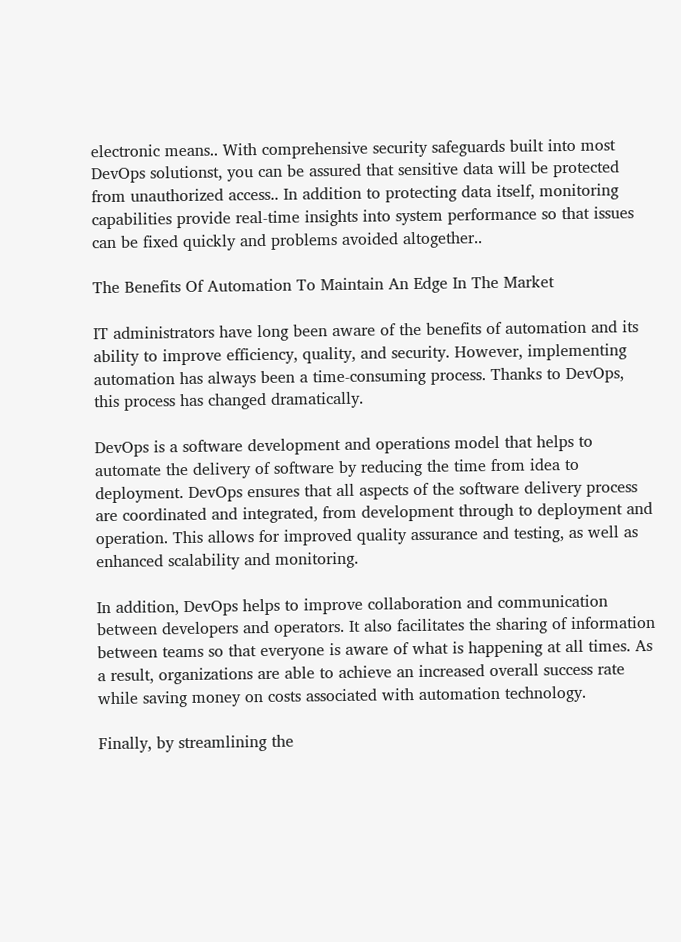electronic means.. With comprehensive security safeguards built into most DevOps solutionst, you can be assured that sensitive data will be protected from unauthorized access.. In addition to protecting data itself, monitoring capabilities provide real-time insights into system performance so that issues can be fixed quickly and problems avoided altogether..

The Benefits Of Automation To Maintain An Edge In The Market

IT administrators have long been aware of the benefits of automation and its ability to improve efficiency, quality, and security. However, implementing automation has always been a time-consuming process. Thanks to DevOps, this process has changed dramatically.

DevOps is a software development and operations model that helps to automate the delivery of software by reducing the time from idea to deployment. DevOps ensures that all aspects of the software delivery process are coordinated and integrated, from development through to deployment and operation. This allows for improved quality assurance and testing, as well as enhanced scalability and monitoring.

In addition, DevOps helps to improve collaboration and communication between developers and operators. It also facilitates the sharing of information between teams so that everyone is aware of what is happening at all times. As a result, organizations are able to achieve an increased overall success rate while saving money on costs associated with automation technology.

Finally, by streamlining the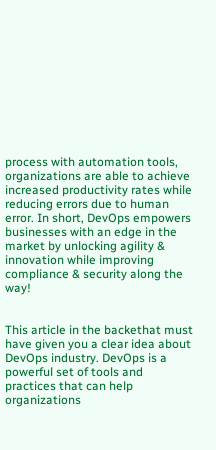process with automation tools, organizations are able to achieve increased productivity rates while reducing errors due to human error. In short, DevOps empowers businesses with an edge in the market by unlocking agility & innovation while improving compliance & security along the way!


This article in the backethat must have given you a clear idea about DevOps industry. DevOps is a powerful set of tools and practices that can help organizations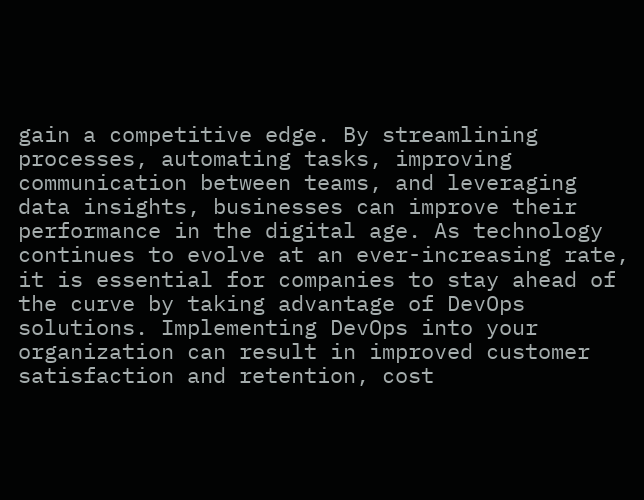gain a competitive edge. By streamlining processes, automating tasks, improving communication between teams, and leveraging data insights, businesses can improve their performance in the digital age. As technology continues to evolve at an ever-increasing rate, it is essential for companies to stay ahead of the curve by taking advantage of DevOps solutions. Implementing DevOps into your organization can result in improved customer satisfaction and retention, cost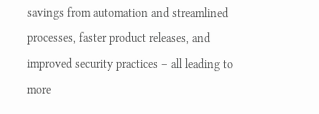savings from automation and streamlined processes, faster product releases, and improved security practices – all leading to more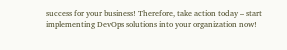success for your business! Therefore, take action today – start implementing DevOps solutions into your organization now!